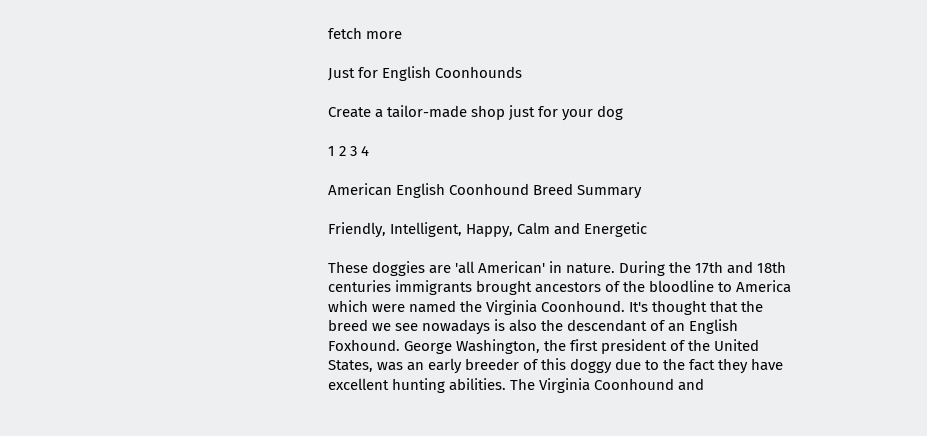fetch more

Just for English Coonhounds

Create a tailor-made shop just for your dog

1 2 3 4

American English Coonhound Breed Summary

Friendly, Intelligent, Happy, Calm and Energetic

These doggies are 'all American' in nature. During the 17th and 18th centuries immigrants brought ancestors of the bloodline to America which were named the Virginia Coonhound. It's thought that the breed we see nowadays is also the descendant of an English Foxhound. George Washington, the first president of the United States, was an early breeder of this doggy due to the fact they have excellent hunting abilities. The Virginia Coonhound and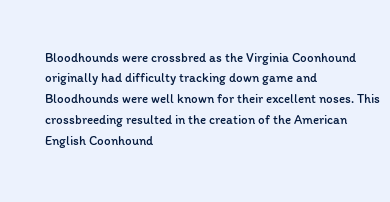Bloodhounds were crossbred as the Virginia Coonhound originally had difficulty tracking down game and Bloodhounds were well known for their excellent noses. This crossbreeding resulted in the creation of the American English Coonhound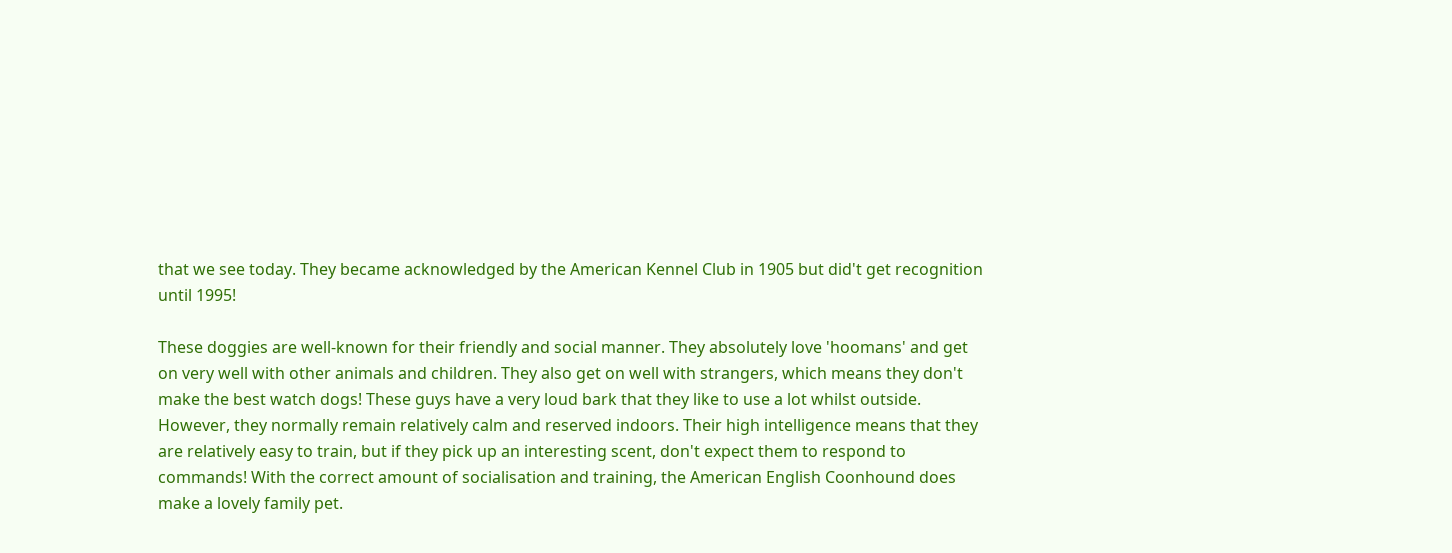that we see today. They became acknowledged by the American Kennel Club in 1905 but did't get recognition until 1995!

These doggies are well-known for their friendly and social manner. They absolutely love 'hoomans' and get on very well with other animals and children. They also get on well with strangers, which means they don't make the best watch dogs! These guys have a very loud bark that they like to use a lot whilst outside. However, they normally remain relatively calm and reserved indoors. Their high intelligence means that they are relatively easy to train, but if they pick up an interesting scent, don't expect them to respond to commands! With the correct amount of socialisation and training, the American English Coonhound does make a lovely family pet.